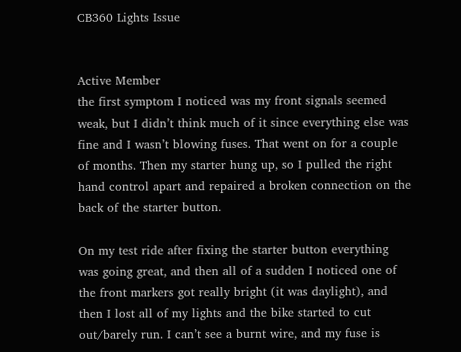CB360 Lights Issue


Active Member
the first symptom I noticed was my front signals seemed weak, but I didn’t think much of it since everything else was fine and I wasn’t blowing fuses. That went on for a couple of months. Then my starter hung up, so I pulled the right hand control apart and repaired a broken connection on the back of the starter button.

On my test ride after fixing the starter button everything was going great, and then all of a sudden I noticed one of the front markers got really bright (it was daylight), and then I lost all of my lights and the bike started to cut out/barely run. I can’t see a burnt wire, and my fuse is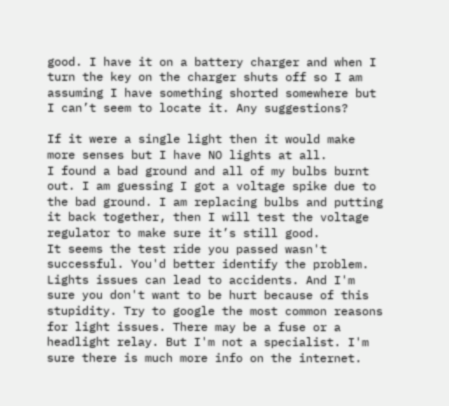good. I have it on a battery charger and when I turn the key on the charger shuts off so I am assuming I have something shorted somewhere but I can’t seem to locate it. Any suggestions?

If it were a single light then it would make more senses but I have NO lights at all.
I found a bad ground and all of my bulbs burnt out. I am guessing I got a voltage spike due to the bad ground. I am replacing bulbs and putting it back together, then I will test the voltage regulator to make sure it’s still good.
It seems the test ride you passed wasn't successful. You'd better identify the problem. Lights issues can lead to accidents. And I'm sure you don't want to be hurt because of this stupidity. Try to google the most common reasons for light issues. There may be a fuse or a headlight relay. But I'm not a specialist. I'm sure there is much more info on the internet.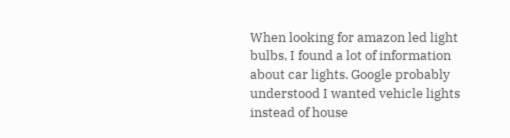When looking for amazon led light bulbs, I found a lot of information about car lights. Google probably understood I wanted vehicle lights instead of house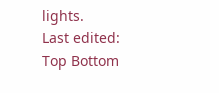lights.
Last edited:
Top Bottom